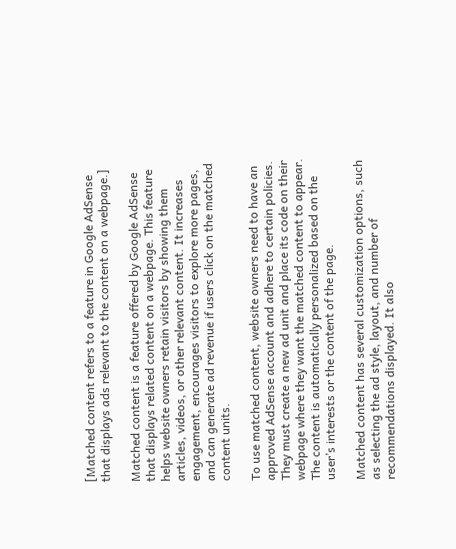[Matched content refers to a feature in Google AdSense that displays ads relevant to the content on a webpage.]

Matched content is a feature offered by Google AdSense that displays related content on a webpage. This feature helps website owners retain visitors by showing them articles, videos, or other relevant content. It increases engagement, encourages visitors to explore more pages, and can generate ad revenue if users click on the matched content units.

To use matched content, website owners need to have an approved AdSense account and adhere to certain policies. They must create a new ad unit and place its code on their webpage where they want the matched content to appear. The content is automatically personalized based on the user’s interests or the content of the page.

Matched content has several customization options, such as selecting the ad style, layout, and number of recommendations displayed. It also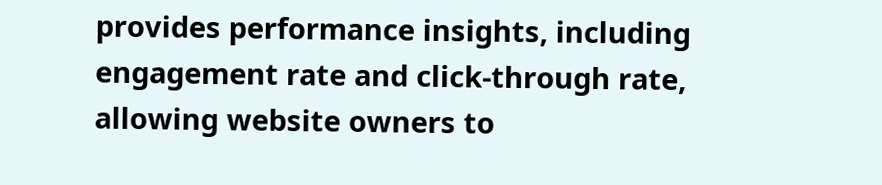provides performance insights, including engagement rate and click-through rate, allowing website owners to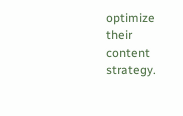optimize their content strategy.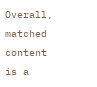Overall, matched content is a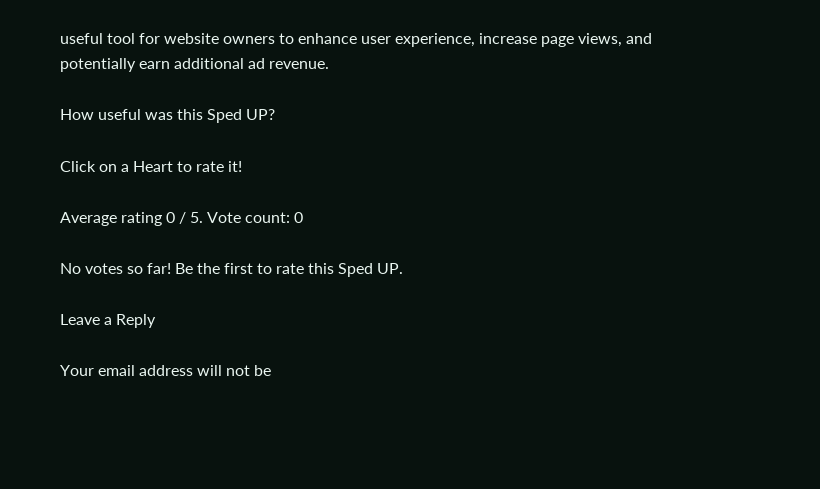useful tool for website owners to enhance user experience, increase page views, and potentially earn additional ad revenue.

How useful was this Sped UP?

Click on a Heart to rate it!

Average rating 0 / 5. Vote count: 0

No votes so far! Be the first to rate this Sped UP.

Leave a Reply

Your email address will not be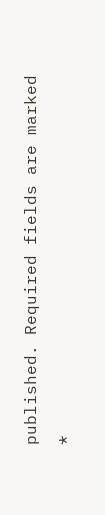published. Required fields are marked *